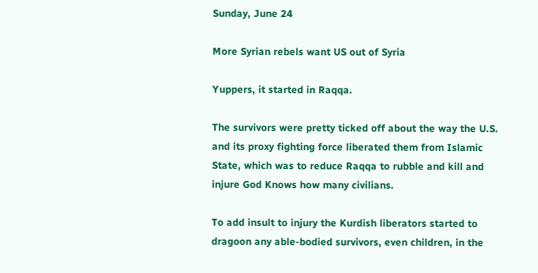Sunday, June 24

More Syrian rebels want US out of Syria

Yuppers, it started in Raqqa.

The survivors were pretty ticked off about the way the U.S. and its proxy fighting force liberated them from Islamic State, which was to reduce Raqqa to rubble and kill and injure God Knows how many civilians.

To add insult to injury the Kurdish liberators started to dragoon any able-bodied survivors, even children, in the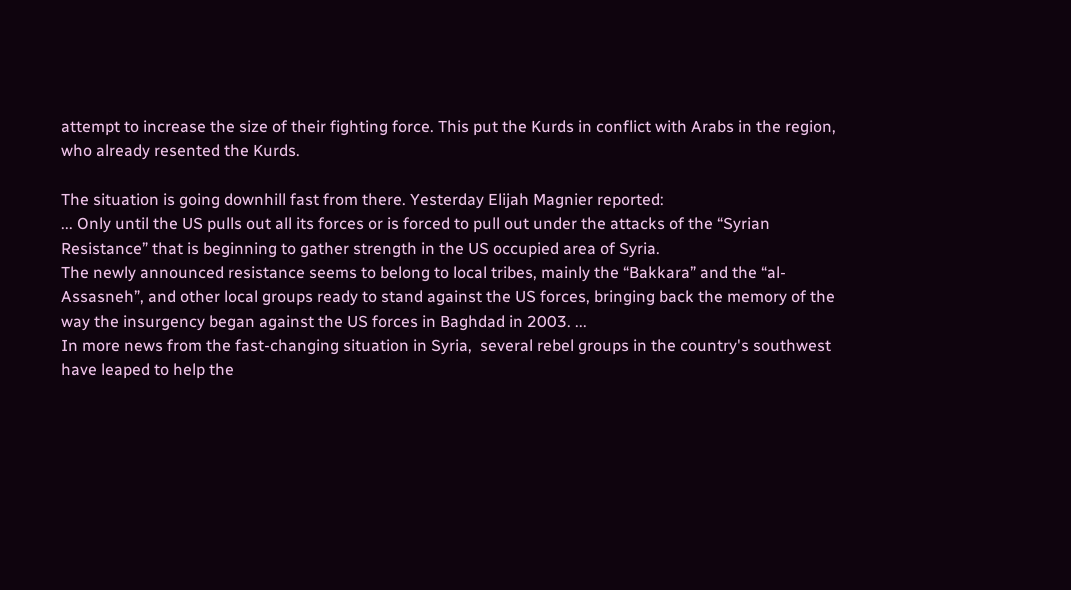attempt to increase the size of their fighting force. This put the Kurds in conflict with Arabs in the region, who already resented the Kurds.

The situation is going downhill fast from there. Yesterday Elijah Magnier reported:
... Only until the US pulls out all its forces or is forced to pull out under the attacks of the “Syrian Resistance” that is beginning to gather strength in the US occupied area of Syria.
The newly announced resistance seems to belong to local tribes, mainly the “Bakkara” and the “al-Assasneh”, and other local groups ready to stand against the US forces, bringing back the memory of the way the insurgency began against the US forces in Baghdad in 2003. ...
In more news from the fast-changing situation in Syria,  several rebel groups in the country's southwest have leaped to help the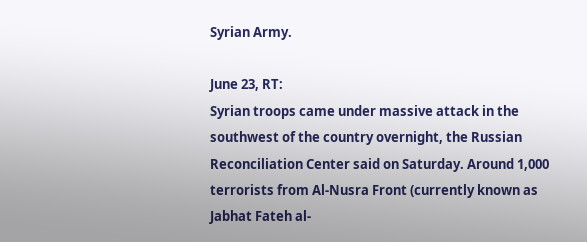Syrian Army.

June 23, RT:
Syrian troops came under massive attack in the southwest of the country overnight, the Russian Reconciliation Center said on Saturday. Around 1,000 terrorists from Al-Nusra Front (currently known as Jabhat Fateh al-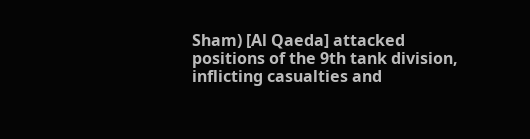Sham) [Al Qaeda] attacked positions of the 9th tank division, inflicting casualties and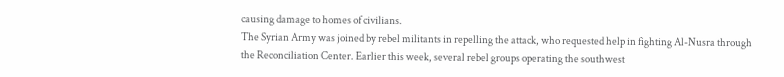causing damage to homes of civilians.
The Syrian Army was joined by rebel militants in repelling the attack, who requested help in fighting Al-Nusra through the Reconciliation Center. Earlier this week, several rebel groups operating the southwest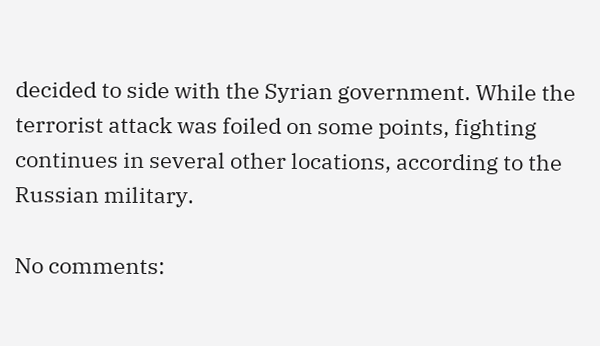decided to side with the Syrian government. While the terrorist attack was foiled on some points, fighting continues in several other locations, according to the Russian military.

No comments: